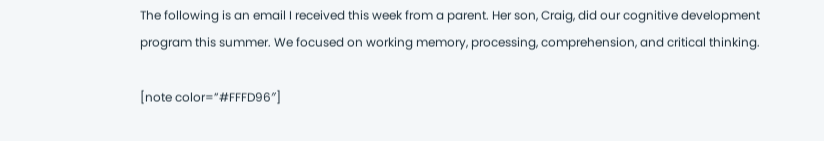The following is an email I received this week from a parent. Her son, Craig, did our cognitive development program this summer. We focused on working memory, processing, comprehension, and critical thinking.

[note color=”#FFFD96″]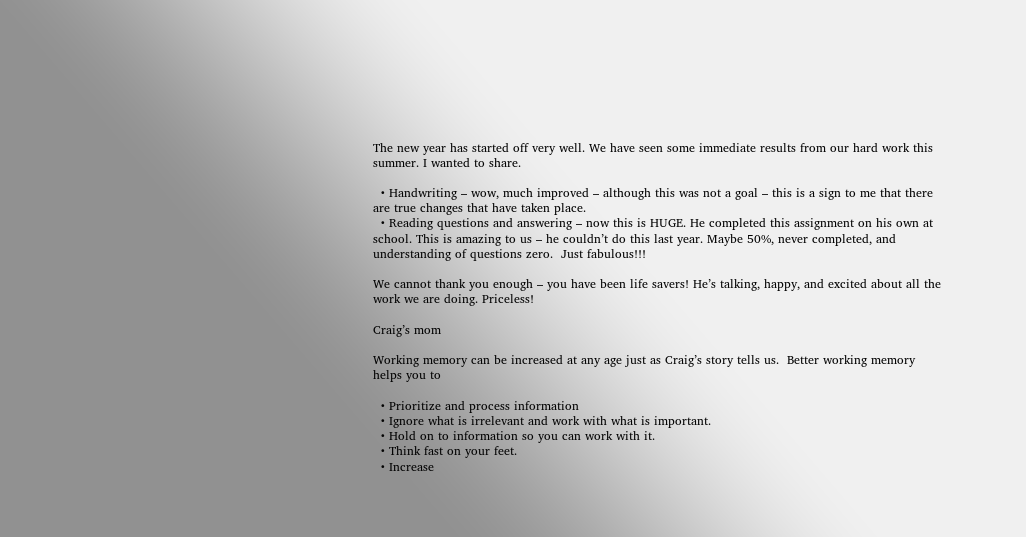The new year has started off very well. We have seen some immediate results from our hard work this summer. I wanted to share.

  • Handwriting – wow, much improved – although this was not a goal – this is a sign to me that there are true changes that have taken place.
  • Reading questions and answering – now this is HUGE. He completed this assignment on his own at school. This is amazing to us – he couldn’t do this last year. Maybe 50%, never completed, and understanding of questions zero.  Just fabulous!!!

We cannot thank you enough – you have been life savers! He’s talking, happy, and excited about all the work we are doing. Priceless!

Craig’s mom

Working memory can be increased at any age just as Craig’s story tells us.  Better working memory helps you to

  • Prioritize and process information
  • Ignore what is irrelevant and work with what is important.
  • Hold on to information so you can work with it.
  • Think fast on your feet.
  • Increase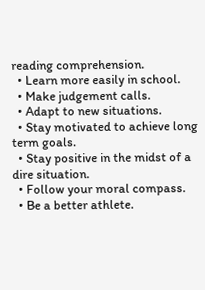reading comprehension.
  • Learn more easily in school.
  • Make judgement calls.
  • Adapt to new situations.
  • Stay motivated to achieve long term goals.
  • Stay positive in the midst of a dire situation.
  • Follow your moral compass.
  • Be a better athlete.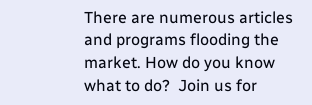There are numerous articles and programs flooding the market. How do you know what to do?  Join us for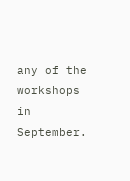any of the workshops  in September.